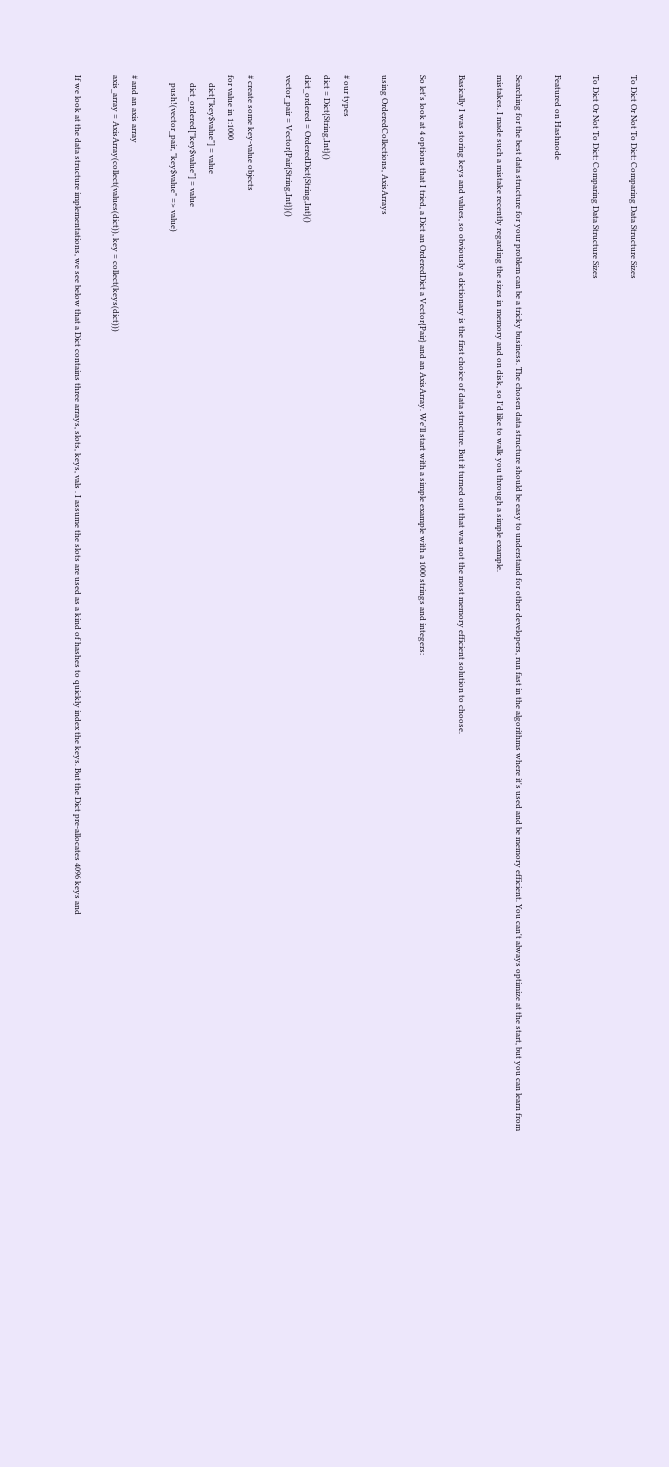To Dict Or Not To Dict: Comparing Data Structure Sizes

To Dict Or Not To Dict: Comparing Data Structure Sizes

Featured on Hashnode

Searching for the best data structure for your problem can be a tricky business. The chosen data structure should be easy to understand for other developers, run fast in the algorithms where it's used and be memory efficient. You can't always optimize at the start, but you can learn from mistakes. I made such a mistake recently regarding the sizes in memory and on disk, so I'd like to walk you through a simple example.

Basically I was storing keys and values, so obviously a dictionary is the first choice of data structure. But it turned out that was not the most memory efficient solution to choose.

So let's look at 4 options that I tried, a Dict an OrderedDict a Vector{Pair} and an AxisArray. We'll start with a simple example with a 1000 strings and integers:

using OrderedCollections, AxisArrays

# our types
dict = Dict{String,Int}()
dict_ordered = OrderedDict{String,Int}()
vector_pair = Vector{Pair{String,Int}}()

# create some key-value objects
for value in 1:1000
    dict["key$value"] = value
    dict_ordered["key$value"] = value
    push!(vector_pair, "key$value" => value)

# and an axis array
axis_array = AxisArray(collect(values(dict)), key = collect(keys(dict)))

If we look at the data structure implementations, we see below that a Dict contains three arrays, slots, keys, vals . I assume the slots are used as a kind of hashes to quickly index the keys. But the Dict pre-allocates 4096 keys and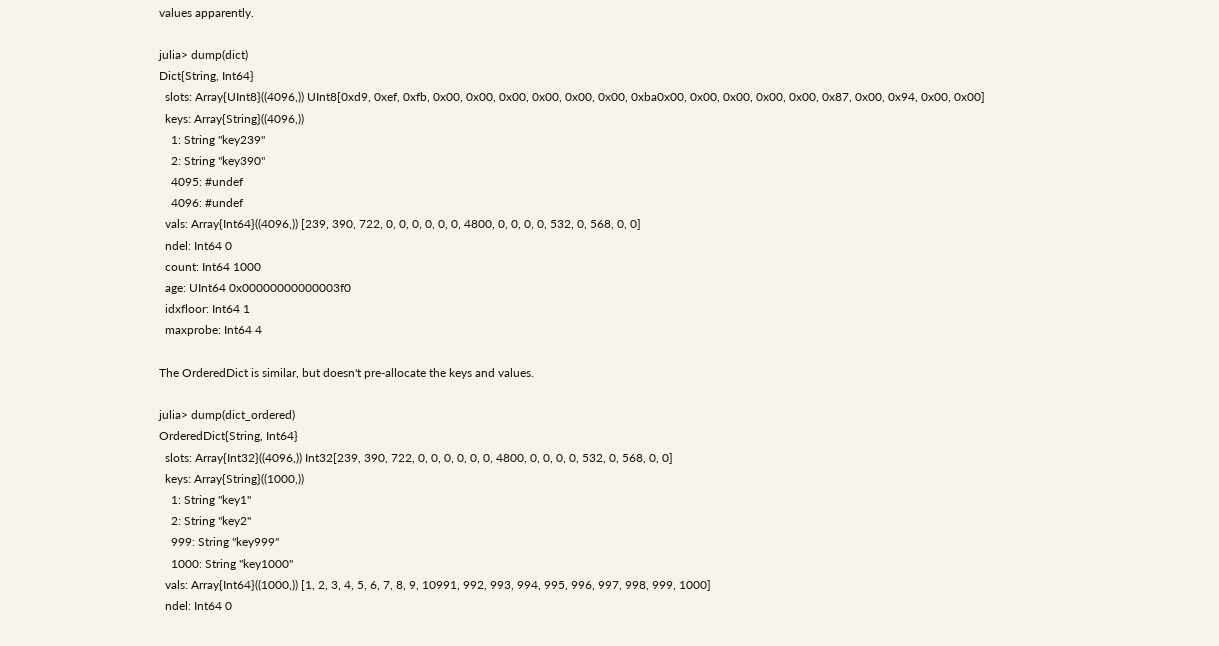values apparently.

julia> dump(dict)
Dict{String, Int64}
  slots: Array{UInt8}((4096,)) UInt8[0xd9, 0xef, 0xfb, 0x00, 0x00, 0x00, 0x00, 0x00, 0x00, 0xba0x00, 0x00, 0x00, 0x00, 0x00, 0x87, 0x00, 0x94, 0x00, 0x00]
  keys: Array{String}((4096,))
    1: String "key239"
    2: String "key390"
    4095: #undef
    4096: #undef
  vals: Array{Int64}((4096,)) [239, 390, 722, 0, 0, 0, 0, 0, 0, 4800, 0, 0, 0, 0, 532, 0, 568, 0, 0]
  ndel: Int64 0
  count: Int64 1000
  age: UInt64 0x00000000000003f0
  idxfloor: Int64 1
  maxprobe: Int64 4

The OrderedDict is similar, but doesn't pre-allocate the keys and values.

julia> dump(dict_ordered)
OrderedDict{String, Int64}
  slots: Array{Int32}((4096,)) Int32[239, 390, 722, 0, 0, 0, 0, 0, 0, 4800, 0, 0, 0, 0, 532, 0, 568, 0, 0]
  keys: Array{String}((1000,))
    1: String "key1"
    2: String "key2"
    999: String "key999"
    1000: String "key1000"
  vals: Array{Int64}((1000,)) [1, 2, 3, 4, 5, 6, 7, 8, 9, 10991, 992, 993, 994, 995, 996, 997, 998, 999, 1000]
  ndel: Int64 0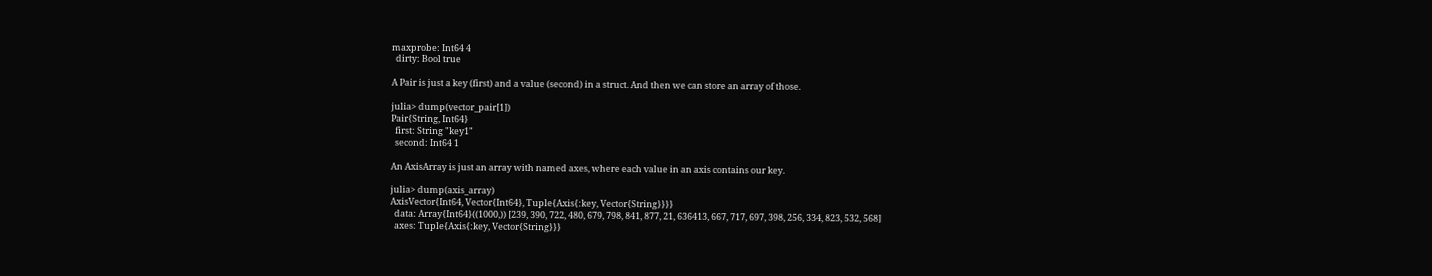maxprobe: Int64 4
  dirty: Bool true

A Pair is just a key (first) and a value (second) in a struct. And then we can store an array of those.

julia> dump(vector_pair[1])
Pair{String, Int64}
  first: String "key1"
  second: Int64 1

An AxisArray is just an array with named axes, where each value in an axis contains our key.

julia> dump(axis_array)
AxisVector{Int64, Vector{Int64}, Tuple{Axis{:key, Vector{String}}}}
  data: Array{Int64}((1000,)) [239, 390, 722, 480, 679, 798, 841, 877, 21, 636413, 667, 717, 697, 398, 256, 334, 823, 532, 568]
  axes: Tuple{Axis{:key, Vector{String}}}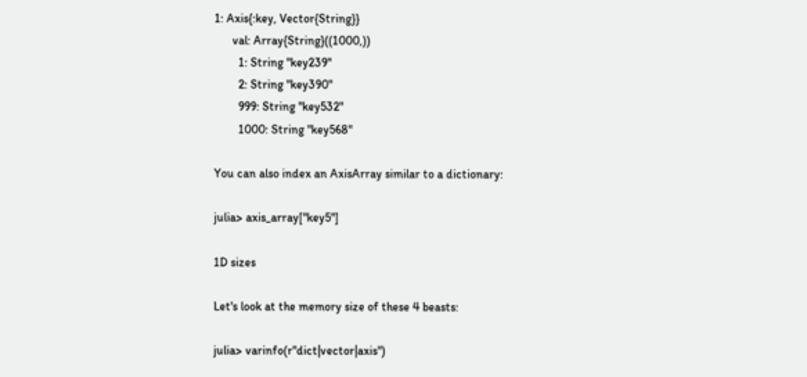1: Axis{:key, Vector{String}}
      val: Array{String}((1000,))
        1: String "key239"
        2: String "key390"
        999: String "key532"
        1000: String "key568"

You can also index an AxisArray similar to a dictionary:

julia> axis_array["key5"]

1D sizes

Let's look at the memory size of these 4 beasts:

julia> varinfo(r"dict|vector|axis")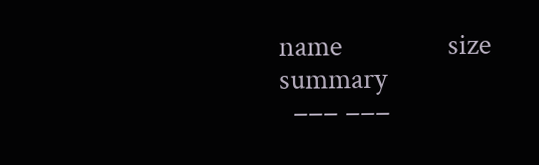name               size summary
  ––– –––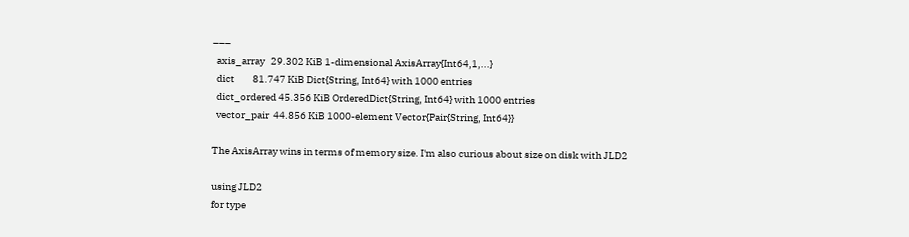–––
  axis_array   29.302 KiB 1-dimensional AxisArray{Int64,1,...}
  dict         81.747 KiB Dict{String, Int64} with 1000 entries
  dict_ordered 45.356 KiB OrderedDict{String, Int64} with 1000 entries
  vector_pair  44.856 KiB 1000-element Vector{Pair{String, Int64}}

The AxisArray wins in terms of memory size. I'm also curious about size on disk with JLD2

using JLD2
for type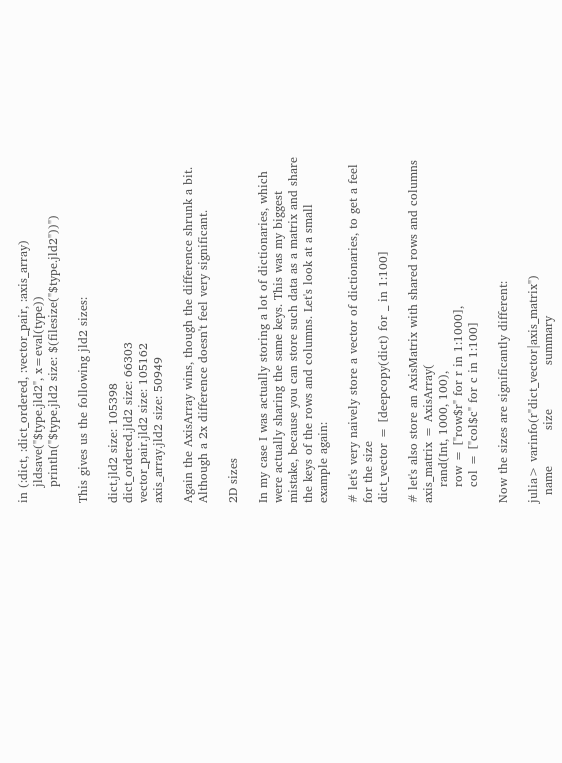in (:dict, :dict_ordered, :vector_pair, :axis_array)
    jldsave("$type.jld2", x=eval(type))
    println("$type.jld2 size: $(filesize("$type.jld2"))")

This gives us the following jld2 sizes:

dict.jld2 size: 105398
dict_ordered.jld2 size: 66303
vector_pair.jld2 size: 105162
axis_array.jld2 size: 50949

Again the AxisArray wins, though the difference shrunk a bit. Although a 2x difference doesn't feel very significant.

2D sizes

In my case I was actually storing a lot of dictionaries, which were actually sharing the same keys. This was my biggest mistake, because you can store such data as a matrix and share the keys of the rows and columns. Let's look at a small example again:

# let's very naively store a vector of dictionaries, to get a feel for the size
dict_vector = [deepcopy(dict) for _ in 1:100]

# let's also store an AxisMatrix with shared rows and columns
axis_matrix = AxisArray(
    rand(Int, 1000, 100),
    row = ["row$r" for r in 1:1000],
    col = ["col$c" for c in 1:100]

Now the sizes are significantly different:

julia> varinfo(r"dict_vector|axis_matrix")
  name         size           summary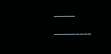––– –––----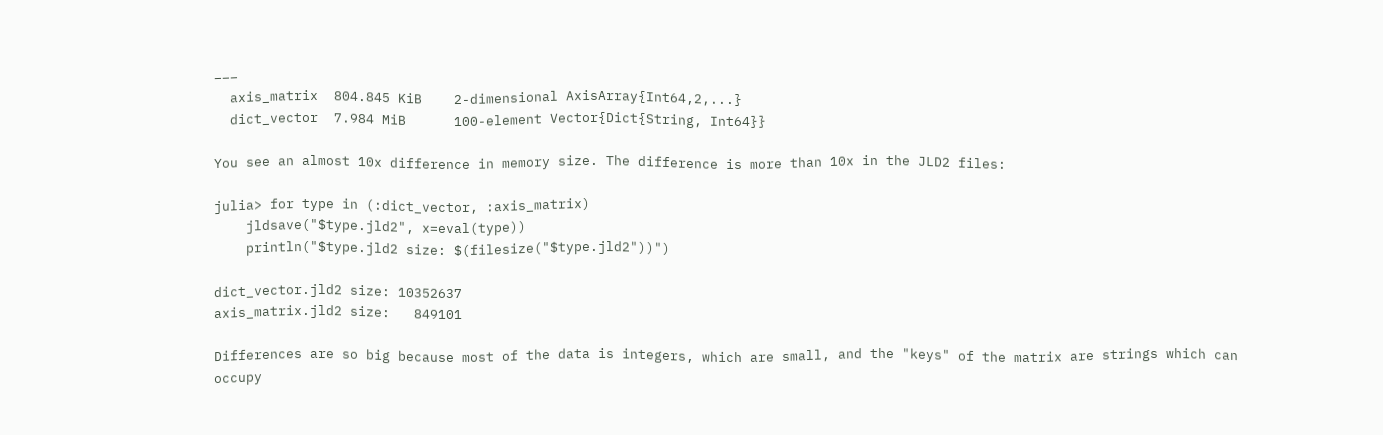–––
  axis_matrix  804.845 KiB    2-dimensional AxisArray{Int64,2,...}
  dict_vector  7.984 MiB      100-element Vector{Dict{String, Int64}}

You see an almost 10x difference in memory size. The difference is more than 10x in the JLD2 files:

julia> for type in (:dict_vector, :axis_matrix)
    jldsave("$type.jld2", x=eval(type))
    println("$type.jld2 size: $(filesize("$type.jld2"))")

dict_vector.jld2 size: 10352637
axis_matrix.jld2 size:   849101

Differences are so big because most of the data is integers, which are small, and the "keys" of the matrix are strings which can occupy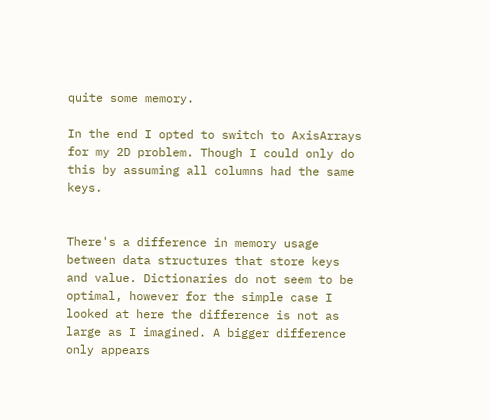quite some memory.

In the end I opted to switch to AxisArrays for my 2D problem. Though I could only do this by assuming all columns had the same keys.


There's a difference in memory usage between data structures that store keys and value. Dictionaries do not seem to be optimal, however for the simple case I looked at here the difference is not as large as I imagined. A bigger difference only appears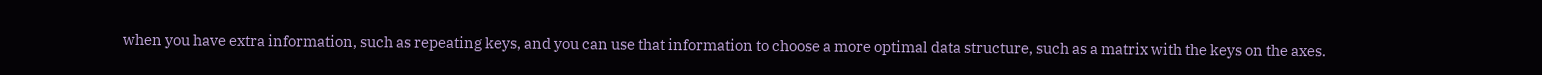when you have extra information, such as repeating keys, and you can use that information to choose a more optimal data structure, such as a matrix with the keys on the axes.